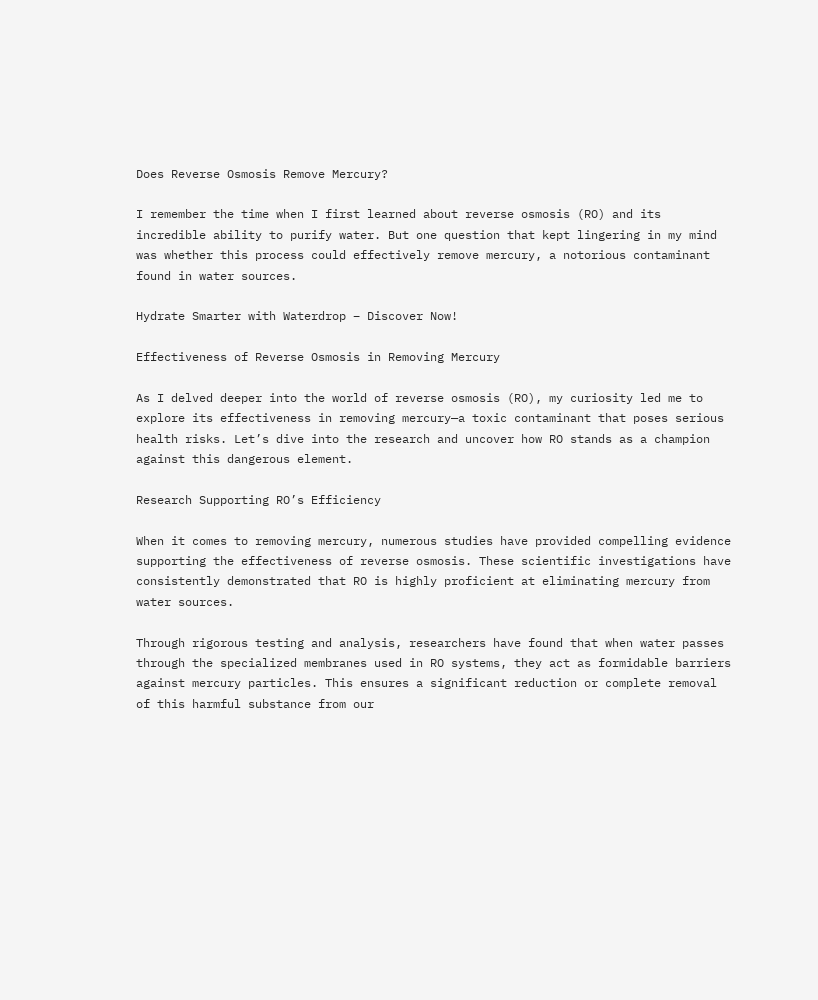Does Reverse Osmosis Remove Mercury?

I remember the time when I first learned about reverse osmosis (RO) and its incredible ability to purify water. But one question that kept lingering in my mind was whether this process could effectively remove mercury, a notorious contaminant found in water sources.

Hydrate Smarter with Waterdrop – Discover Now!

Effectiveness of Reverse Osmosis in Removing Mercury

As I delved deeper into the world of reverse osmosis (RO), my curiosity led me to explore its effectiveness in removing mercury—a toxic contaminant that poses serious health risks. Let’s dive into the research and uncover how RO stands as a champion against this dangerous element.

Research Supporting RO’s Efficiency

When it comes to removing mercury, numerous studies have provided compelling evidence supporting the effectiveness of reverse osmosis. These scientific investigations have consistently demonstrated that RO is highly proficient at eliminating mercury from water sources.

Through rigorous testing and analysis, researchers have found that when water passes through the specialized membranes used in RO systems, they act as formidable barriers against mercury particles. This ensures a significant reduction or complete removal of this harmful substance from our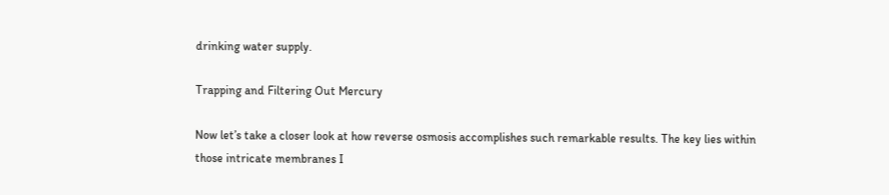drinking water supply.

Trapping and Filtering Out Mercury

Now let’s take a closer look at how reverse osmosis accomplishes such remarkable results. The key lies within those intricate membranes I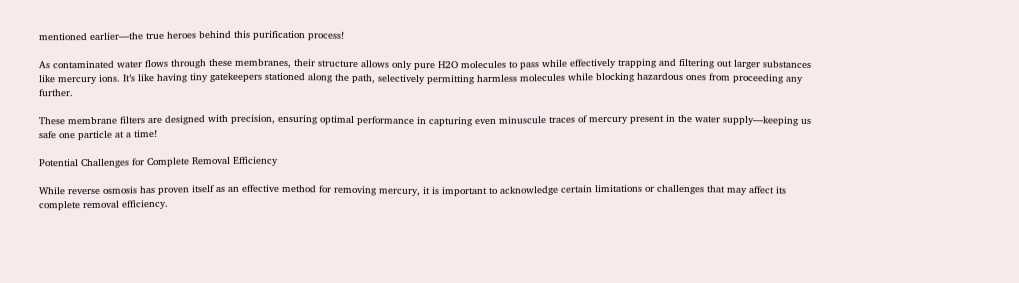mentioned earlier—the true heroes behind this purification process!

As contaminated water flows through these membranes, their structure allows only pure H2O molecules to pass while effectively trapping and filtering out larger substances like mercury ions. It’s like having tiny gatekeepers stationed along the path, selectively permitting harmless molecules while blocking hazardous ones from proceeding any further.

These membrane filters are designed with precision, ensuring optimal performance in capturing even minuscule traces of mercury present in the water supply—keeping us safe one particle at a time!

Potential Challenges for Complete Removal Efficiency

While reverse osmosis has proven itself as an effective method for removing mercury, it is important to acknowledge certain limitations or challenges that may affect its complete removal efficiency.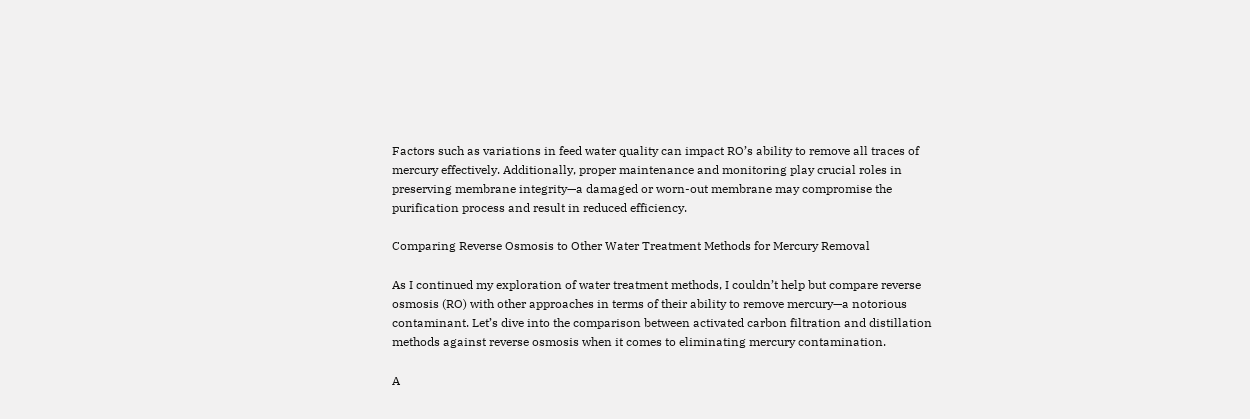Factors such as variations in feed water quality can impact RO’s ability to remove all traces of mercury effectively. Additionally, proper maintenance and monitoring play crucial roles in preserving membrane integrity—a damaged or worn-out membrane may compromise the purification process and result in reduced efficiency.

Comparing Reverse Osmosis to Other Water Treatment Methods for Mercury Removal

As I continued my exploration of water treatment methods, I couldn’t help but compare reverse osmosis (RO) with other approaches in terms of their ability to remove mercury—a notorious contaminant. Let’s dive into the comparison between activated carbon filtration and distillation methods against reverse osmosis when it comes to eliminating mercury contamination.

A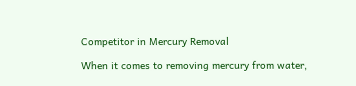Competitor in Mercury Removal

When it comes to removing mercury from water,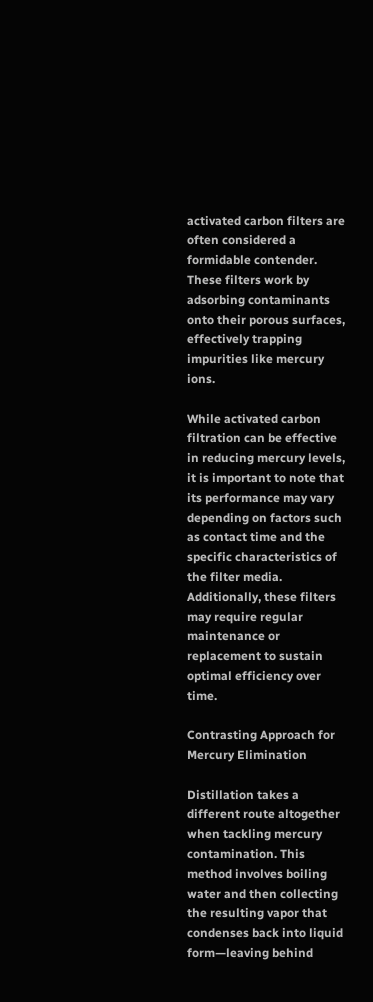activated carbon filters are often considered a formidable contender. These filters work by adsorbing contaminants onto their porous surfaces, effectively trapping impurities like mercury ions.

While activated carbon filtration can be effective in reducing mercury levels, it is important to note that its performance may vary depending on factors such as contact time and the specific characteristics of the filter media. Additionally, these filters may require regular maintenance or replacement to sustain optimal efficiency over time.

Contrasting Approach for Mercury Elimination

Distillation takes a different route altogether when tackling mercury contamination. This method involves boiling water and then collecting the resulting vapor that condenses back into liquid form—leaving behind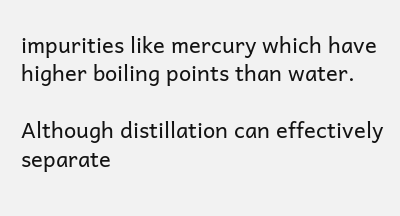impurities like mercury which have higher boiling points than water.

Although distillation can effectively separate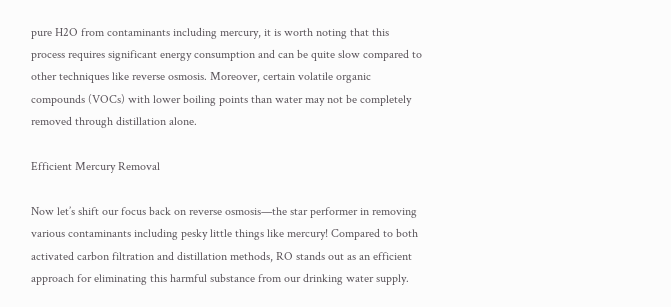pure H2O from contaminants including mercury, it is worth noting that this process requires significant energy consumption and can be quite slow compared to other techniques like reverse osmosis. Moreover, certain volatile organic compounds (VOCs) with lower boiling points than water may not be completely removed through distillation alone.

Efficient Mercury Removal

Now let’s shift our focus back on reverse osmosis—the star performer in removing various contaminants including pesky little things like mercury! Compared to both activated carbon filtration and distillation methods, RO stands out as an efficient approach for eliminating this harmful substance from our drinking water supply.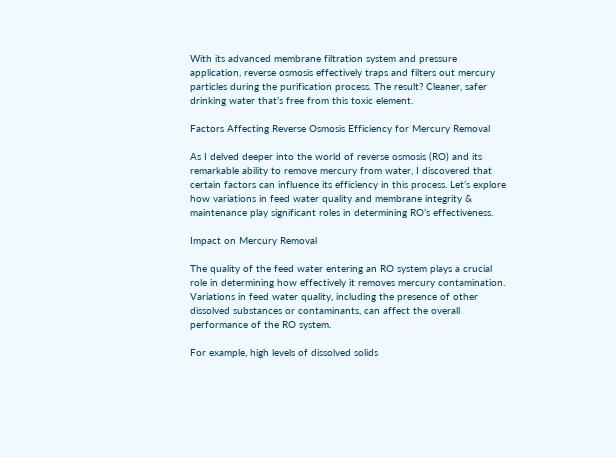With its advanced membrane filtration system and pressure application, reverse osmosis effectively traps and filters out mercury particles during the purification process. The result? Cleaner, safer drinking water that’s free from this toxic element.

Factors Affecting Reverse Osmosis Efficiency for Mercury Removal

As I delved deeper into the world of reverse osmosis (RO) and its remarkable ability to remove mercury from water, I discovered that certain factors can influence its efficiency in this process. Let’s explore how variations in feed water quality and membrane integrity & maintenance play significant roles in determining RO’s effectiveness.

Impact on Mercury Removal

The quality of the feed water entering an RO system plays a crucial role in determining how effectively it removes mercury contamination. Variations in feed water quality, including the presence of other dissolved substances or contaminants, can affect the overall performance of the RO system.

For example, high levels of dissolved solids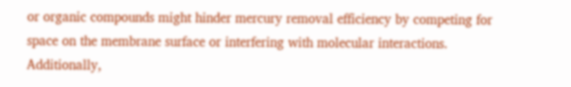or organic compounds might hinder mercury removal efficiency by competing for space on the membrane surface or interfering with molecular interactions. Additionally,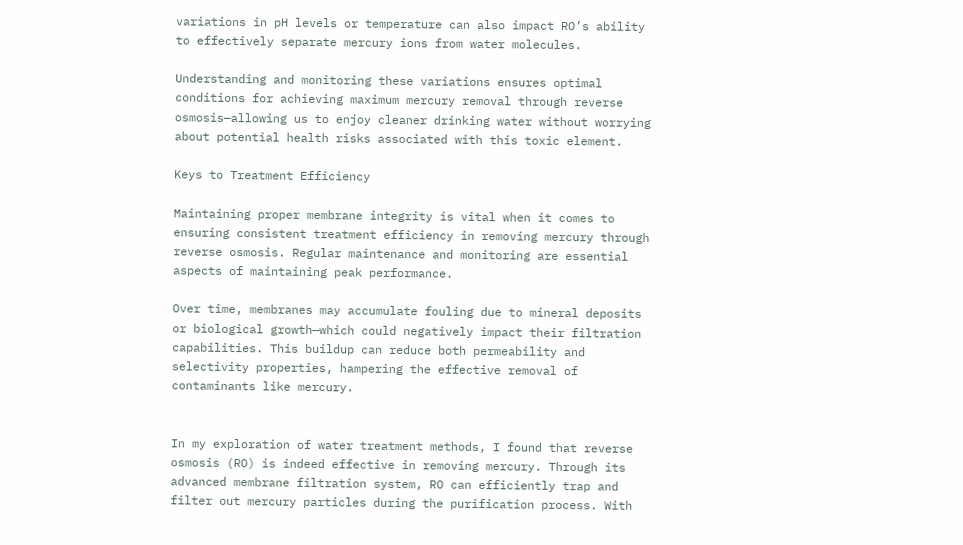variations in pH levels or temperature can also impact RO’s ability to effectively separate mercury ions from water molecules.

Understanding and monitoring these variations ensures optimal conditions for achieving maximum mercury removal through reverse osmosis—allowing us to enjoy cleaner drinking water without worrying about potential health risks associated with this toxic element.

Keys to Treatment Efficiency

Maintaining proper membrane integrity is vital when it comes to ensuring consistent treatment efficiency in removing mercury through reverse osmosis. Regular maintenance and monitoring are essential aspects of maintaining peak performance.

Over time, membranes may accumulate fouling due to mineral deposits or biological growth—which could negatively impact their filtration capabilities. This buildup can reduce both permeability and selectivity properties, hampering the effective removal of contaminants like mercury.


In my exploration of water treatment methods, I found that reverse osmosis (RO) is indeed effective in removing mercury. Through its advanced membrane filtration system, RO can efficiently trap and filter out mercury particles during the purification process. With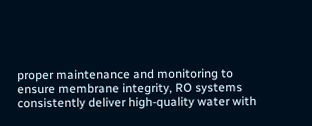proper maintenance and monitoring to ensure membrane integrity, RO systems consistently deliver high-quality water with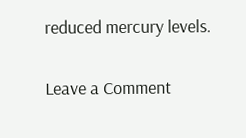reduced mercury levels.

Leave a Comment